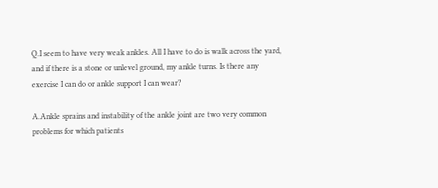Q.I seem to have very weak ankles. All I have to do is walk across the yard, and if there is a stone or unlevel ground, my ankle turns. Is there any exercise I can do or ankle support I can wear?

A.Ankle sprains and instability of the ankle joint are two very common problems for which patients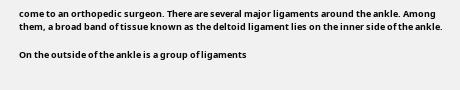come to an orthopedic surgeon. There are several major ligaments around the ankle. Among them, a broad band of tissue known as the deltoid ligament lies on the inner side of the ankle.

On the outside of the ankle is a group of ligaments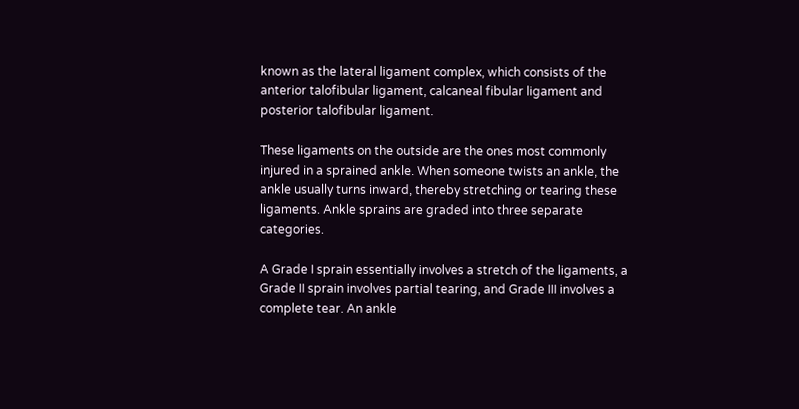known as the lateral ligament complex, which consists of the anterior talofibular ligament, calcaneal fibular ligament and posterior talofibular ligament.

These ligaments on the outside are the ones most commonly injured in a sprained ankle. When someone twists an ankle, the ankle usually turns inward, thereby stretching or tearing these ligaments. Ankle sprains are graded into three separate categories.

A Grade I sprain essentially involves a stretch of the ligaments, a Grade II sprain involves partial tearing, and Grade III involves a complete tear. An ankle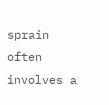sprain often involves a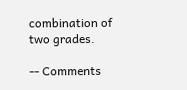combination of two grades.

-- Comments